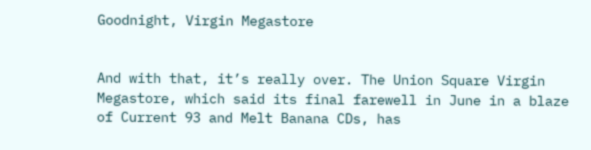Goodnight, Virgin Megastore


And with that, it’s really over. The Union Square Virgin Megastore, which said its final farewell in June in a blaze of Current 93 and Melt Banana CDs, has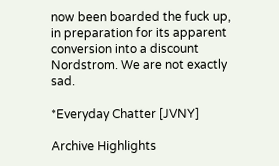now been boarded the fuck up, in preparation for its apparent conversion into a discount Nordstrom. We are not exactly sad.

*Everyday Chatter [JVNY]

Archive Highlights